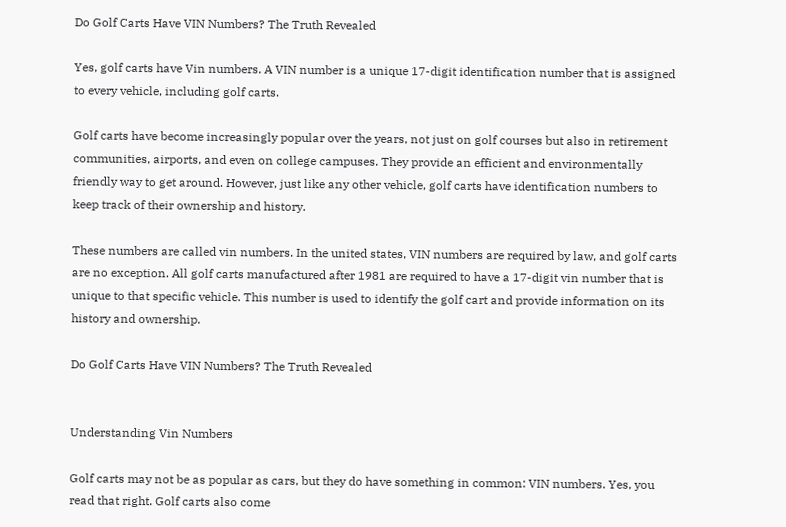Do Golf Carts Have VIN Numbers? The Truth Revealed

Yes, golf carts have Vin numbers. A VIN number is a unique 17-digit identification number that is assigned to every vehicle, including golf carts.

Golf carts have become increasingly popular over the years, not just on golf courses but also in retirement communities, airports, and even on college campuses. They provide an efficient and environmentally friendly way to get around. However, just like any other vehicle, golf carts have identification numbers to keep track of their ownership and history.

These numbers are called vin numbers. In the united states, VIN numbers are required by law, and golf carts are no exception. All golf carts manufactured after 1981 are required to have a 17-digit vin number that is unique to that specific vehicle. This number is used to identify the golf cart and provide information on its history and ownership.

Do Golf Carts Have VIN Numbers? The Truth Revealed


Understanding Vin Numbers

Golf carts may not be as popular as cars, but they do have something in common: VIN numbers. Yes, you read that right. Golf carts also come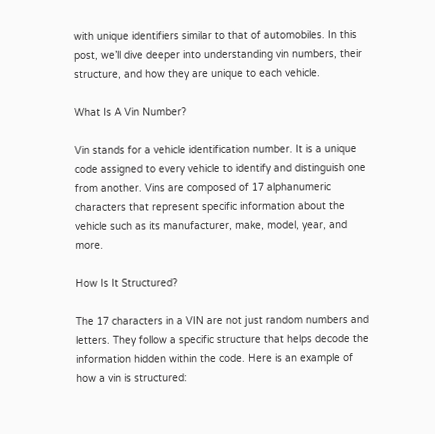with unique identifiers similar to that of automobiles. In this post, we’ll dive deeper into understanding vin numbers, their structure, and how they are unique to each vehicle.

What Is A Vin Number?

Vin stands for a vehicle identification number. It is a unique code assigned to every vehicle to identify and distinguish one from another. Vins are composed of 17 alphanumeric characters that represent specific information about the vehicle such as its manufacturer, make, model, year, and more.

How Is It Structured?

The 17 characters in a VIN are not just random numbers and letters. They follow a specific structure that helps decode the information hidden within the code. Here is an example of how a vin is structured: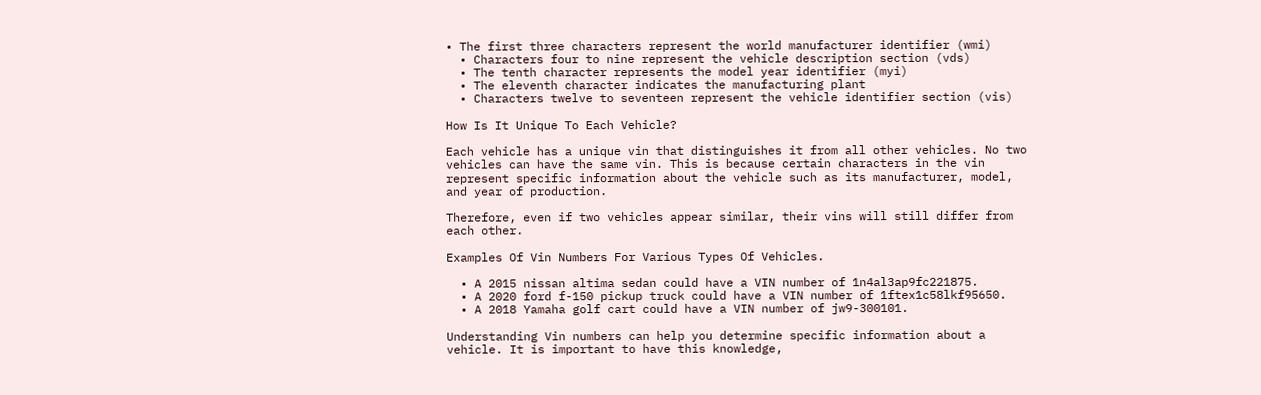• The first three characters represent the world manufacturer identifier (wmi)
  • Characters four to nine represent the vehicle description section (vds)
  • The tenth character represents the model year identifier (myi)
  • The eleventh character indicates the manufacturing plant
  • Characters twelve to seventeen represent the vehicle identifier section (vis)

How Is It Unique To Each Vehicle?

Each vehicle has a unique vin that distinguishes it from all other vehicles. No two vehicles can have the same vin. This is because certain characters in the vin represent specific information about the vehicle such as its manufacturer, model, and year of production.

Therefore, even if two vehicles appear similar, their vins will still differ from each other.

Examples Of Vin Numbers For Various Types Of Vehicles.

  • A 2015 nissan altima sedan could have a VIN number of 1n4al3ap9fc221875.
  • A 2020 ford f-150 pickup truck could have a VIN number of 1ftex1c58lkf95650.
  • A 2018 Yamaha golf cart could have a VIN number of jw9-300101.

Understanding Vin numbers can help you determine specific information about a vehicle. It is important to have this knowledge,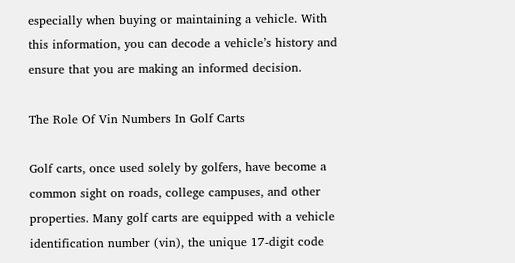especially when buying or maintaining a vehicle. With this information, you can decode a vehicle’s history and ensure that you are making an informed decision.

The Role Of Vin Numbers In Golf Carts

Golf carts, once used solely by golfers, have become a common sight on roads, college campuses, and other properties. Many golf carts are equipped with a vehicle identification number (vin), the unique 17-digit code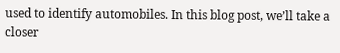used to identify automobiles. In this blog post, we’ll take a closer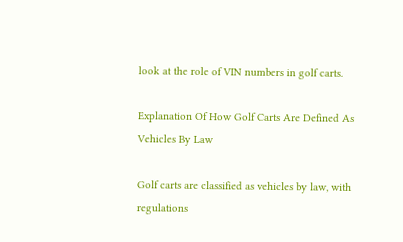look at the role of VIN numbers in golf carts.

Explanation Of How Golf Carts Are Defined As Vehicles By Law

Golf carts are classified as vehicles by law, with regulations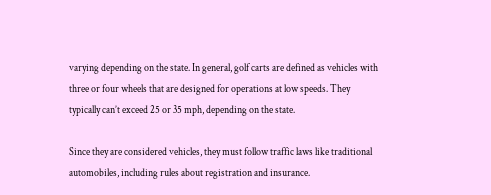varying depending on the state. In general, golf carts are defined as vehicles with three or four wheels that are designed for operations at low speeds. They typically can’t exceed 25 or 35 mph, depending on the state.

Since they are considered vehicles, they must follow traffic laws like traditional automobiles, including rules about registration and insurance.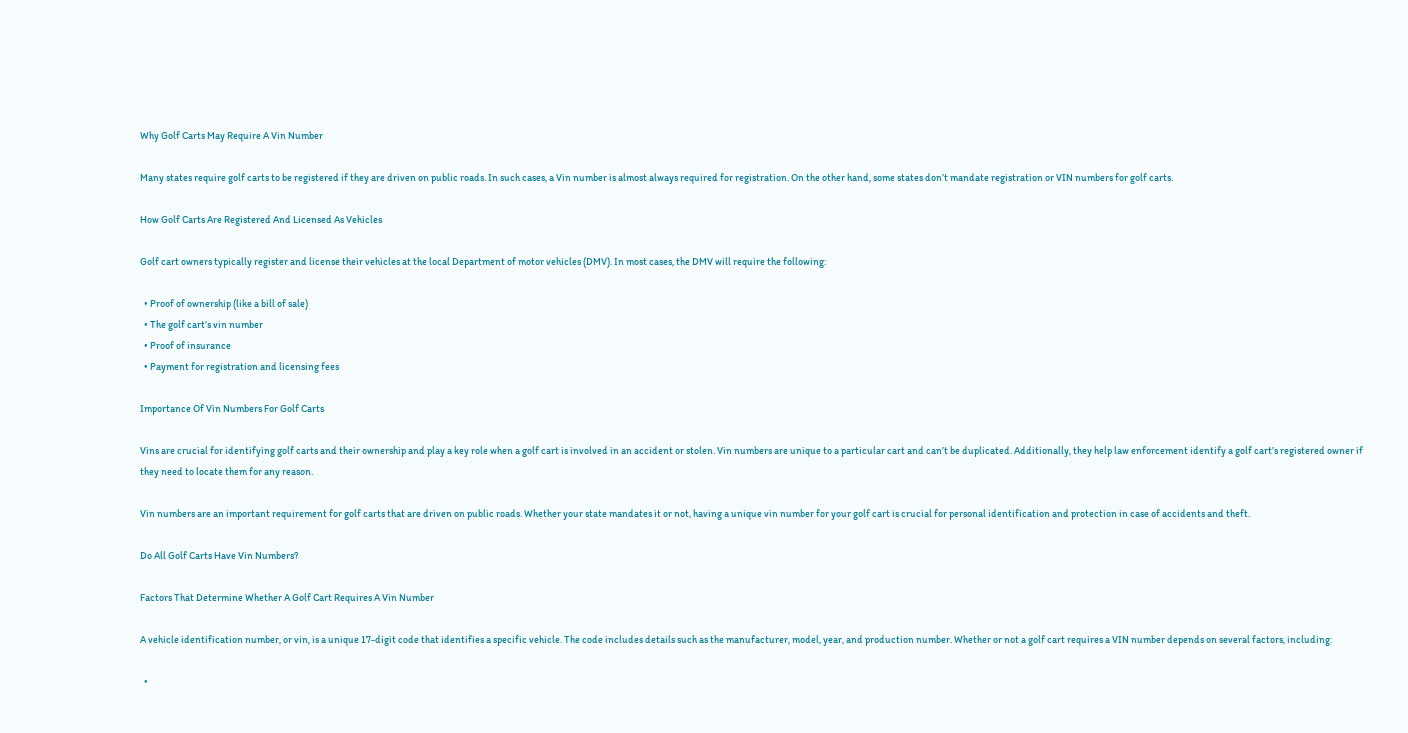Why Golf Carts May Require A Vin Number

Many states require golf carts to be registered if they are driven on public roads. In such cases, a Vin number is almost always required for registration. On the other hand, some states don’t mandate registration or VIN numbers for golf carts.

How Golf Carts Are Registered And Licensed As Vehicles

Golf cart owners typically register and license their vehicles at the local Department of motor vehicles (DMV). In most cases, the DMV will require the following:

  • Proof of ownership (like a bill of sale)
  • The golf cart’s vin number
  • Proof of insurance
  • Payment for registration and licensing fees

Importance Of Vin Numbers For Golf Carts

Vins are crucial for identifying golf carts and their ownership and play a key role when a golf cart is involved in an accident or stolen. Vin numbers are unique to a particular cart and can’t be duplicated. Additionally, they help law enforcement identify a golf cart’s registered owner if they need to locate them for any reason.

Vin numbers are an important requirement for golf carts that are driven on public roads. Whether your state mandates it or not, having a unique vin number for your golf cart is crucial for personal identification and protection in case of accidents and theft.

Do All Golf Carts Have Vin Numbers?

Factors That Determine Whether A Golf Cart Requires A Vin Number

A vehicle identification number, or vin, is a unique 17-digit code that identifies a specific vehicle. The code includes details such as the manufacturer, model, year, and production number. Whether or not a golf cart requires a VIN number depends on several factors, including:

  •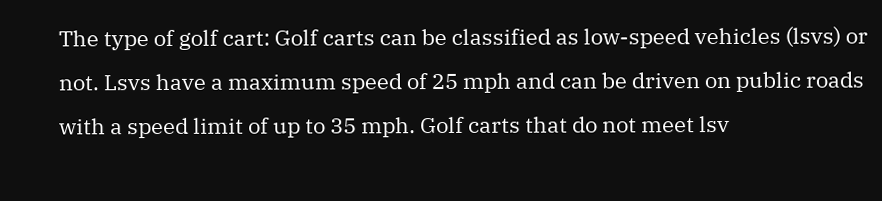The type of golf cart: Golf carts can be classified as low-speed vehicles (lsvs) or not. Lsvs have a maximum speed of 25 mph and can be driven on public roads with a speed limit of up to 35 mph. Golf carts that do not meet lsv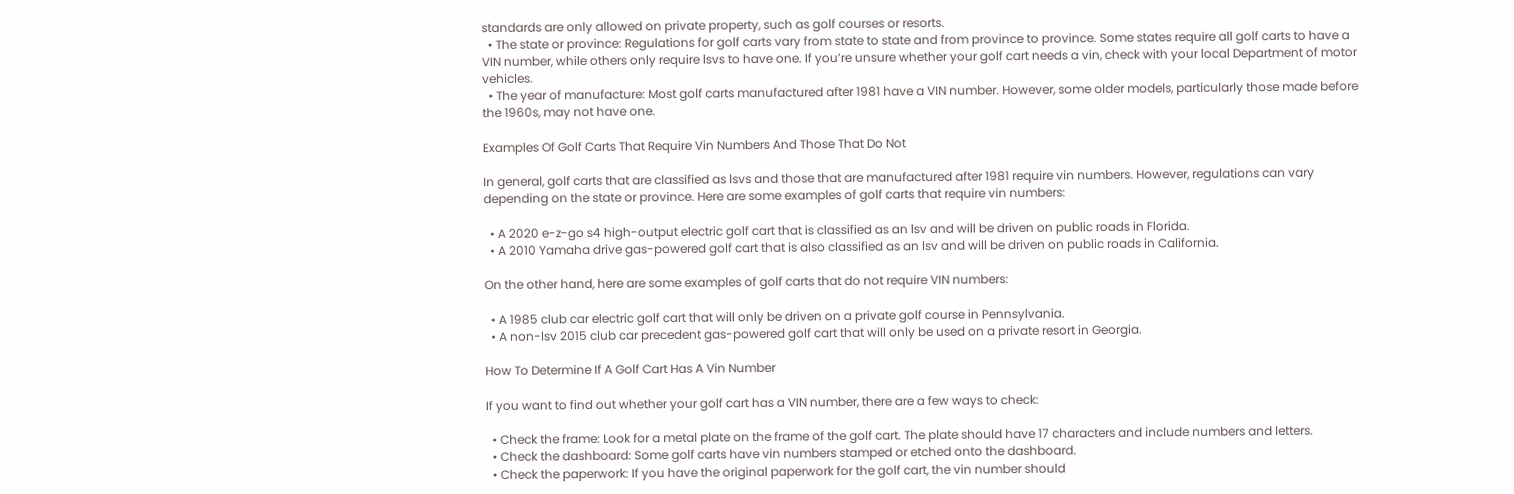standards are only allowed on private property, such as golf courses or resorts.
  • The state or province: Regulations for golf carts vary from state to state and from province to province. Some states require all golf carts to have a VIN number, while others only require lsvs to have one. If you’re unsure whether your golf cart needs a vin, check with your local Department of motor vehicles.
  • The year of manufacture: Most golf carts manufactured after 1981 have a VIN number. However, some older models, particularly those made before the 1960s, may not have one.

Examples Of Golf Carts That Require Vin Numbers And Those That Do Not

In general, golf carts that are classified as lsvs and those that are manufactured after 1981 require vin numbers. However, regulations can vary depending on the state or province. Here are some examples of golf carts that require vin numbers:

  • A 2020 e-z-go s4 high-output electric golf cart that is classified as an lsv and will be driven on public roads in Florida.
  • A 2010 Yamaha drive gas-powered golf cart that is also classified as an lsv and will be driven on public roads in California.

On the other hand, here are some examples of golf carts that do not require VIN numbers:

  • A 1985 club car electric golf cart that will only be driven on a private golf course in Pennsylvania.
  • A non-lsv 2015 club car precedent gas-powered golf cart that will only be used on a private resort in Georgia.

How To Determine If A Golf Cart Has A Vin Number

If you want to find out whether your golf cart has a VIN number, there are a few ways to check:

  • Check the frame: Look for a metal plate on the frame of the golf cart. The plate should have 17 characters and include numbers and letters.
  • Check the dashboard: Some golf carts have vin numbers stamped or etched onto the dashboard.
  • Check the paperwork: If you have the original paperwork for the golf cart, the vin number should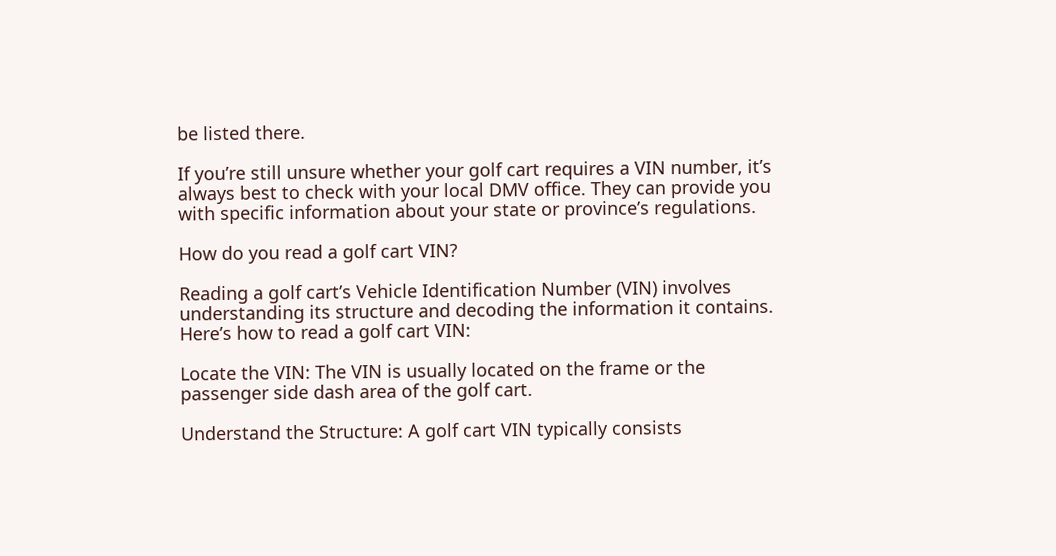be listed there.

If you’re still unsure whether your golf cart requires a VIN number, it’s always best to check with your local DMV office. They can provide you with specific information about your state or province’s regulations.

How do you read a golf cart VIN?

Reading a golf cart’s Vehicle Identification Number (VIN) involves understanding its structure and decoding the information it contains. Here’s how to read a golf cart VIN:

Locate the VIN: The VIN is usually located on the frame or the passenger side dash area of the golf cart.

Understand the Structure: A golf cart VIN typically consists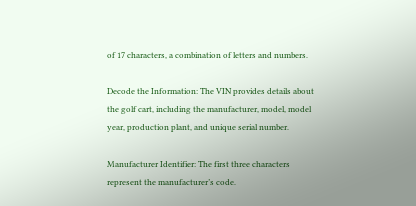of 17 characters, a combination of letters and numbers.

Decode the Information: The VIN provides details about the golf cart, including the manufacturer, model, model year, production plant, and unique serial number.

Manufacturer Identifier: The first three characters represent the manufacturer’s code.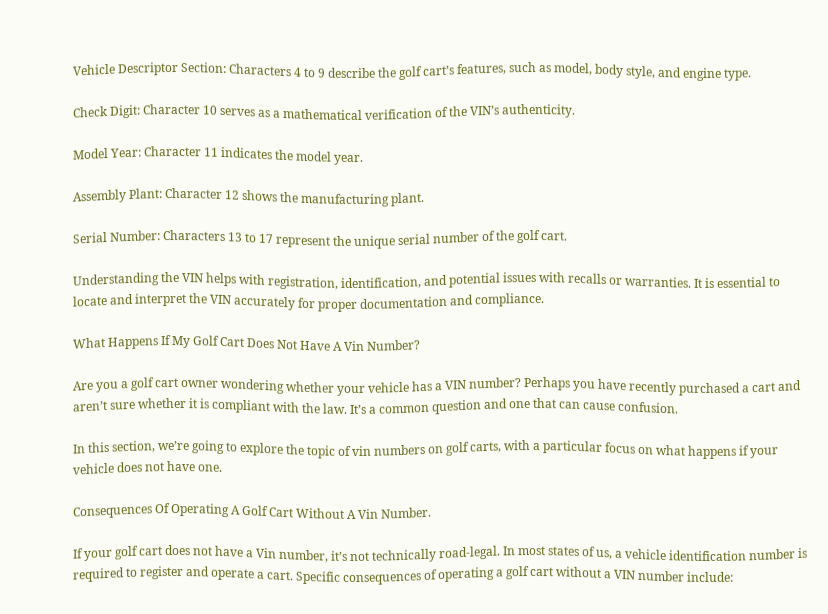Vehicle Descriptor Section: Characters 4 to 9 describe the golf cart’s features, such as model, body style, and engine type.

Check Digit: Character 10 serves as a mathematical verification of the VIN’s authenticity.

Model Year: Character 11 indicates the model year.

Assembly Plant: Character 12 shows the manufacturing plant.

Serial Number: Characters 13 to 17 represent the unique serial number of the golf cart.

Understanding the VIN helps with registration, identification, and potential issues with recalls or warranties. It is essential to locate and interpret the VIN accurately for proper documentation and compliance.

What Happens If My Golf Cart Does Not Have A Vin Number?

Are you a golf cart owner wondering whether your vehicle has a VIN number? Perhaps you have recently purchased a cart and aren’t sure whether it is compliant with the law. It’s a common question and one that can cause confusion.

In this section, we’re going to explore the topic of vin numbers on golf carts, with a particular focus on what happens if your vehicle does not have one.

Consequences Of Operating A Golf Cart Without A Vin Number.

If your golf cart does not have a Vin number, it’s not technically road-legal. In most states of us, a vehicle identification number is required to register and operate a cart. Specific consequences of operating a golf cart without a VIN number include: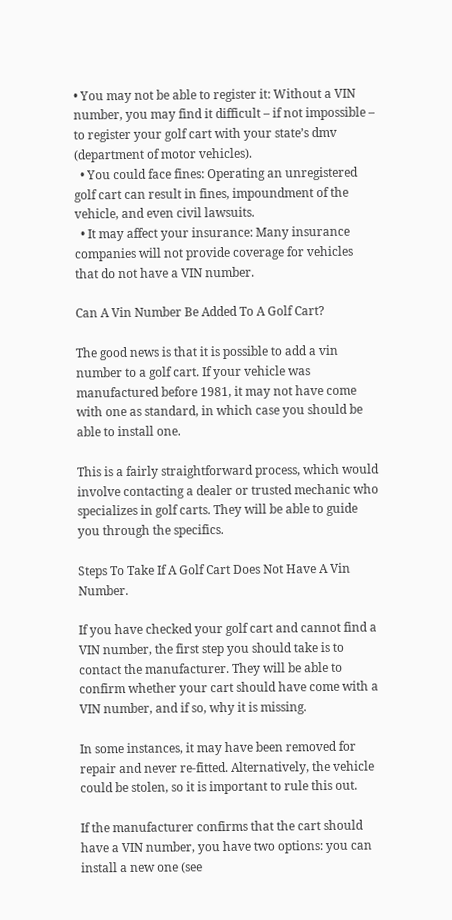• You may not be able to register it: Without a VIN number, you may find it difficult – if not impossible – to register your golf cart with your state’s dmv (department of motor vehicles).
  • You could face fines: Operating an unregistered golf cart can result in fines, impoundment of the vehicle, and even civil lawsuits.
  • It may affect your insurance: Many insurance companies will not provide coverage for vehicles that do not have a VIN number.

Can A Vin Number Be Added To A Golf Cart?

The good news is that it is possible to add a vin number to a golf cart. If your vehicle was manufactured before 1981, it may not have come with one as standard, in which case you should be able to install one.

This is a fairly straightforward process, which would involve contacting a dealer or trusted mechanic who specializes in golf carts. They will be able to guide you through the specifics.

Steps To Take If A Golf Cart Does Not Have A Vin Number.

If you have checked your golf cart and cannot find a VIN number, the first step you should take is to contact the manufacturer. They will be able to confirm whether your cart should have come with a VIN number, and if so, why it is missing.

In some instances, it may have been removed for repair and never re-fitted. Alternatively, the vehicle could be stolen, so it is important to rule this out.

If the manufacturer confirms that the cart should have a VIN number, you have two options: you can install a new one (see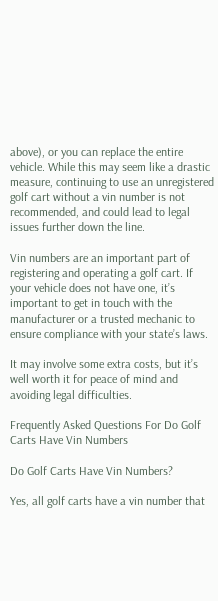above), or you can replace the entire vehicle. While this may seem like a drastic measure, continuing to use an unregistered golf cart without a vin number is not recommended, and could lead to legal issues further down the line.

Vin numbers are an important part of registering and operating a golf cart. If your vehicle does not have one, it’s important to get in touch with the manufacturer or a trusted mechanic to ensure compliance with your state’s laws.

It may involve some extra costs, but it’s well worth it for peace of mind and avoiding legal difficulties.

Frequently Asked Questions For Do Golf Carts Have Vin Numbers

Do Golf Carts Have Vin Numbers?

Yes, all golf carts have a vin number that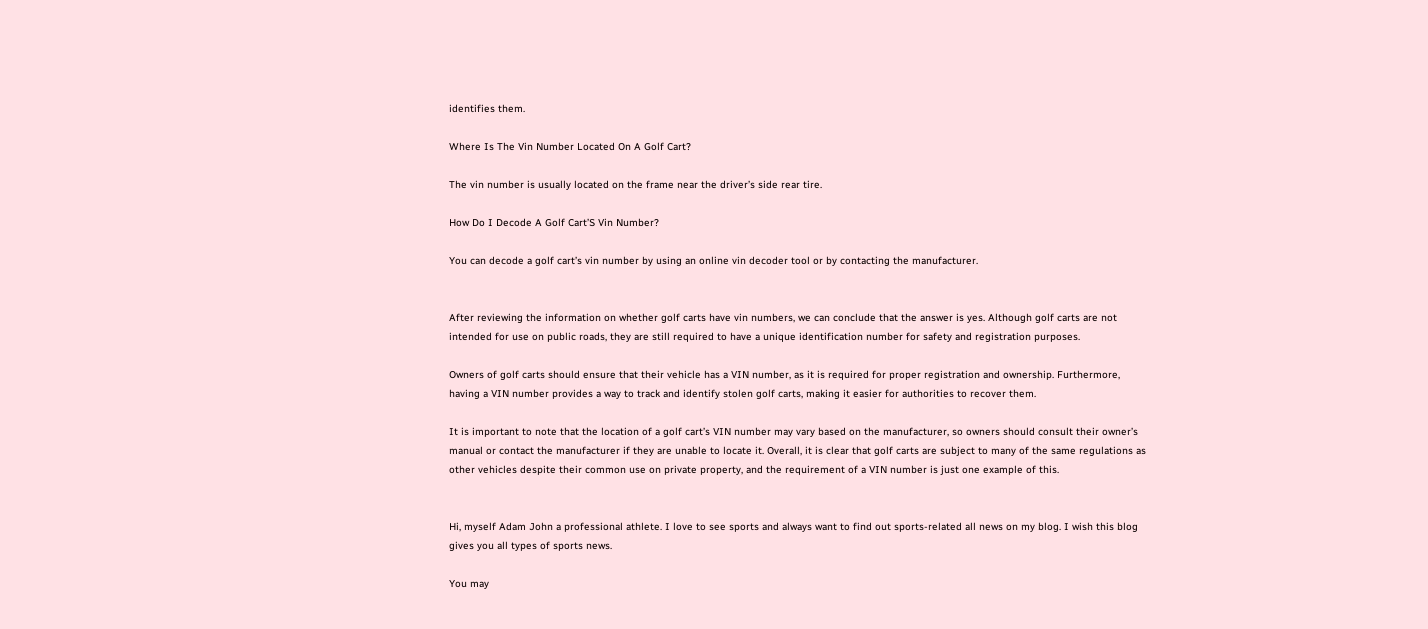identifies them.

Where Is The Vin Number Located On A Golf Cart?

The vin number is usually located on the frame near the driver’s side rear tire.

How Do I Decode A Golf Cart’S Vin Number?

You can decode a golf cart’s vin number by using an online vin decoder tool or by contacting the manufacturer.


After reviewing the information on whether golf carts have vin numbers, we can conclude that the answer is yes. Although golf carts are not intended for use on public roads, they are still required to have a unique identification number for safety and registration purposes.

Owners of golf carts should ensure that their vehicle has a VIN number, as it is required for proper registration and ownership. Furthermore, having a VIN number provides a way to track and identify stolen golf carts, making it easier for authorities to recover them.

It is important to note that the location of a golf cart’s VIN number may vary based on the manufacturer, so owners should consult their owner’s manual or contact the manufacturer if they are unable to locate it. Overall, it is clear that golf carts are subject to many of the same regulations as other vehicles despite their common use on private property, and the requirement of a VIN number is just one example of this.


Hi, myself Adam John a professional athlete. I love to see sports and always want to find out sports-related all news on my blog. I wish this blog gives you all types of sports news.

You may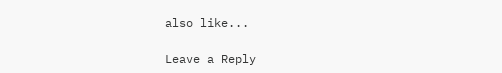also like...

Leave a Reply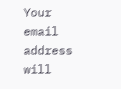Your email address will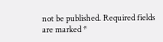not be published. Required fields are marked *